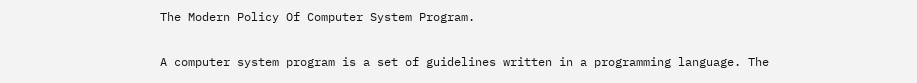The Modern Policy Of Computer System Program.

A computer system program is a set of guidelines written in a programming language. The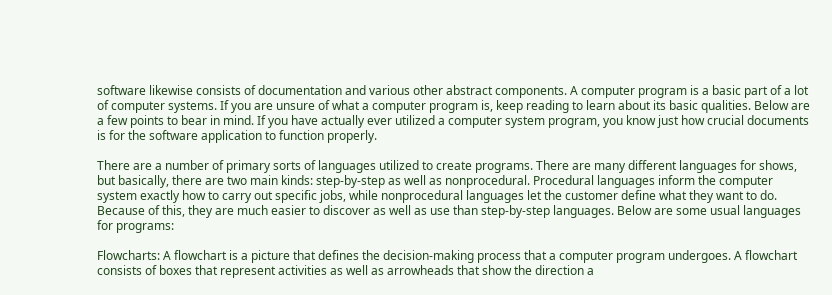software likewise consists of documentation and various other abstract components. A computer program is a basic part of a lot of computer systems. If you are unsure of what a computer program is, keep reading to learn about its basic qualities. Below are a few points to bear in mind. If you have actually ever utilized a computer system program, you know just how crucial documents is for the software application to function properly.

There are a number of primary sorts of languages utilized to create programs. There are many different languages for shows, but basically, there are two main kinds: step-by-step as well as nonprocedural. Procedural languages inform the computer system exactly how to carry out specific jobs, while nonprocedural languages let the customer define what they want to do. Because of this, they are much easier to discover as well as use than step-by-step languages. Below are some usual languages for programs:

Flowcharts: A flowchart is a picture that defines the decision-making process that a computer program undergoes. A flowchart consists of boxes that represent activities as well as arrowheads that show the direction a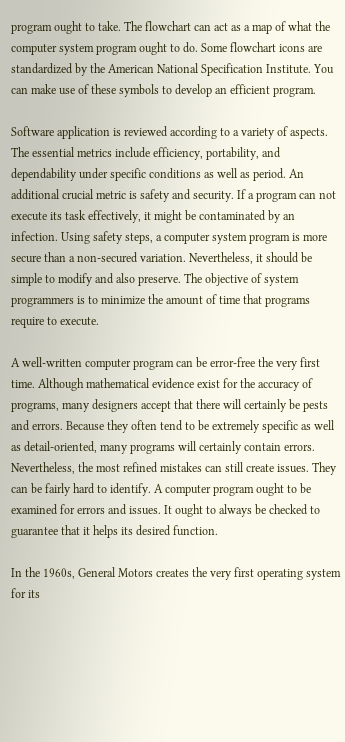program ought to take. The flowchart can act as a map of what the computer system program ought to do. Some flowchart icons are standardized by the American National Specification Institute. You can make use of these symbols to develop an efficient program.

Software application is reviewed according to a variety of aspects. The essential metrics include efficiency, portability, and dependability under specific conditions as well as period. An additional crucial metric is safety and security. If a program can not execute its task effectively, it might be contaminated by an infection. Using safety steps, a computer system program is more secure than a non-secured variation. Nevertheless, it should be simple to modify and also preserve. The objective of system programmers is to minimize the amount of time that programs require to execute.

A well-written computer program can be error-free the very first time. Although mathematical evidence exist for the accuracy of programs, many designers accept that there will certainly be pests and errors. Because they often tend to be extremely specific as well as detail-oriented, many programs will certainly contain errors. Nevertheless, the most refined mistakes can still create issues. They can be fairly hard to identify. A computer program ought to be examined for errors and issues. It ought to always be checked to guarantee that it helps its desired function.

In the 1960s, General Motors creates the very first operating system for its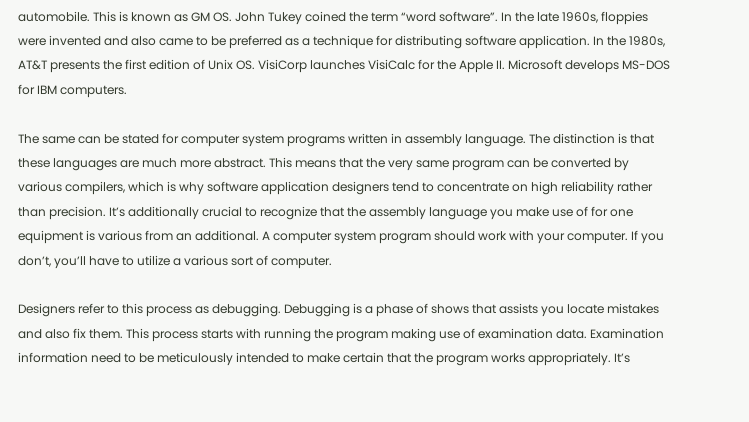automobile. This is known as GM OS. John Tukey coined the term “word software”. In the late 1960s, floppies were invented and also came to be preferred as a technique for distributing software application. In the 1980s, AT&T presents the first edition of Unix OS. VisiCorp launches VisiCalc for the Apple II. Microsoft develops MS-DOS for IBM computers.

The same can be stated for computer system programs written in assembly language. The distinction is that these languages are much more abstract. This means that the very same program can be converted by various compilers, which is why software application designers tend to concentrate on high reliability rather than precision. It’s additionally crucial to recognize that the assembly language you make use of for one equipment is various from an additional. A computer system program should work with your computer. If you don’t, you’ll have to utilize a various sort of computer.

Designers refer to this process as debugging. Debugging is a phase of shows that assists you locate mistakes and also fix them. This process starts with running the program making use of examination data. Examination information need to be meticulously intended to make certain that the program works appropriately. It’s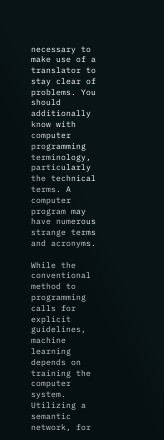necessary to make use of a translator to stay clear of problems. You should additionally know with computer programming terminology, particularly the technical terms. A computer program may have numerous strange terms and acronyms.

While the conventional method to programming calls for explicit guidelines, machine learning depends on training the computer system. Utilizing a semantic network, for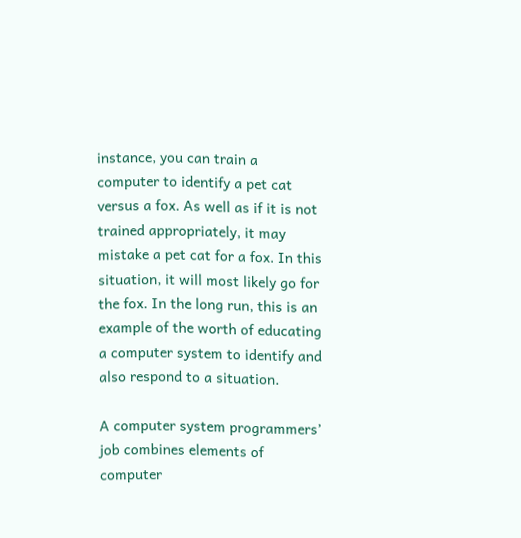instance, you can train a computer to identify a pet cat versus a fox. As well as if it is not trained appropriately, it may mistake a pet cat for a fox. In this situation, it will most likely go for the fox. In the long run, this is an example of the worth of educating a computer system to identify and also respond to a situation.

A computer system programmers’ job combines elements of computer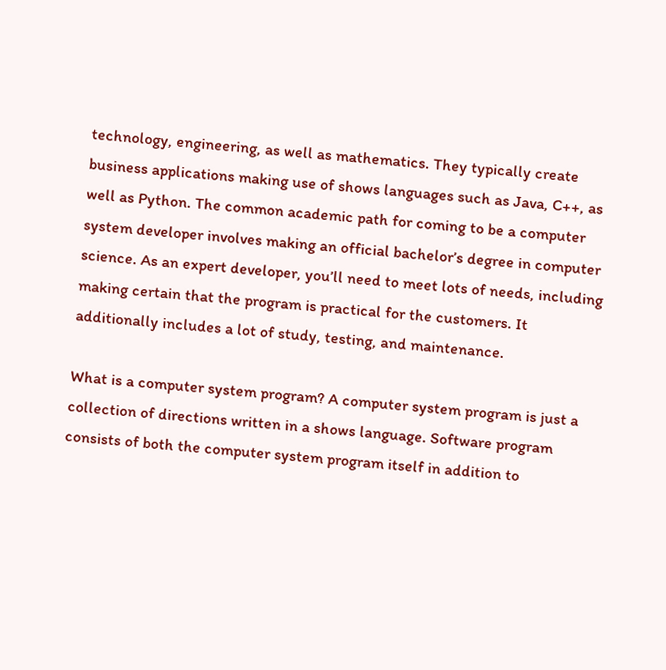technology, engineering, as well as mathematics. They typically create business applications making use of shows languages such as Java, C++, as well as Python. The common academic path for coming to be a computer system developer involves making an official bachelor’s degree in computer science. As an expert developer, you’ll need to meet lots of needs, including making certain that the program is practical for the customers. It additionally includes a lot of study, testing, and maintenance.

What is a computer system program? A computer system program is just a collection of directions written in a shows language. Software program consists of both the computer system program itself in addition to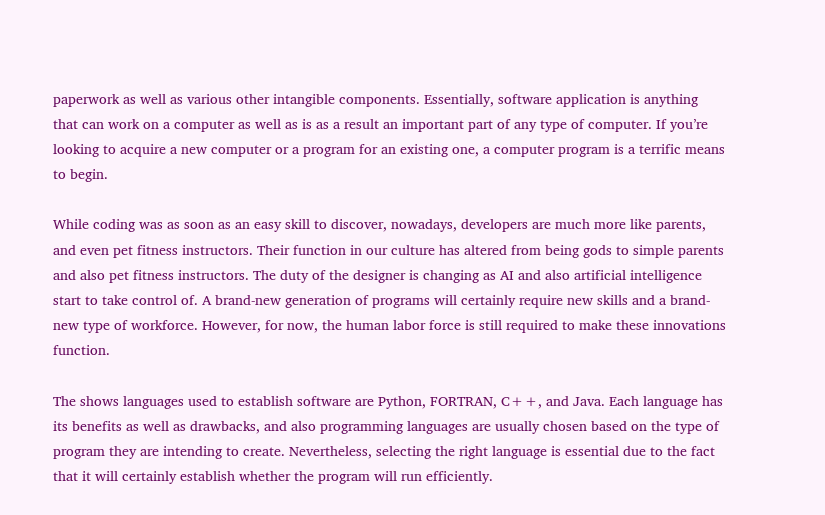paperwork as well as various other intangible components. Essentially, software application is anything that can work on a computer as well as is as a result an important part of any type of computer. If you’re looking to acquire a new computer or a program for an existing one, a computer program is a terrific means to begin.

While coding was as soon as an easy skill to discover, nowadays, developers are much more like parents, and even pet fitness instructors. Their function in our culture has altered from being gods to simple parents and also pet fitness instructors. The duty of the designer is changing as AI and also artificial intelligence start to take control of. A brand-new generation of programs will certainly require new skills and a brand-new type of workforce. However, for now, the human labor force is still required to make these innovations function.

The shows languages used to establish software are Python, FORTRAN, C++, and Java. Each language has its benefits as well as drawbacks, and also programming languages are usually chosen based on the type of program they are intending to create. Nevertheless, selecting the right language is essential due to the fact that it will certainly establish whether the program will run efficiently.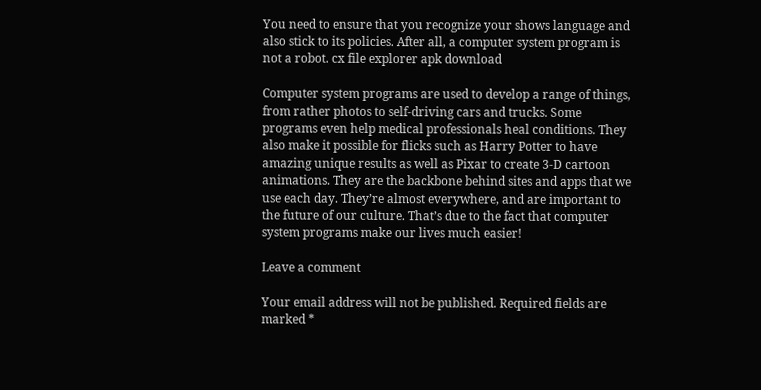You need to ensure that you recognize your shows language and also stick to its policies. After all, a computer system program is not a robot. cx file explorer apk download

Computer system programs are used to develop a range of things, from rather photos to self-driving cars and trucks. Some programs even help medical professionals heal conditions. They also make it possible for flicks such as Harry Potter to have amazing unique results as well as Pixar to create 3-D cartoon animations. They are the backbone behind sites and apps that we use each day. They’re almost everywhere, and are important to the future of our culture. That’s due to the fact that computer system programs make our lives much easier!

Leave a comment

Your email address will not be published. Required fields are marked *